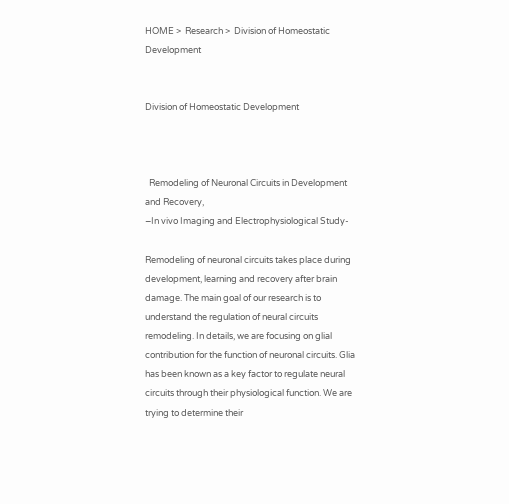HOME >  Research >  Division of Homeostatic Development


Division of Homeostatic Development



  Remodeling of Neuronal Circuits in Development and Recovery,
−In vivo Imaging and Electrophysiological Study-

Remodeling of neuronal circuits takes place during development, learning and recovery after brain damage. The main goal of our research is to understand the regulation of neural circuits remodeling. In details, we are focusing on glial contribution for the function of neuronal circuits. Glia has been known as a key factor to regulate neural circuits through their physiological function. We are trying to determine their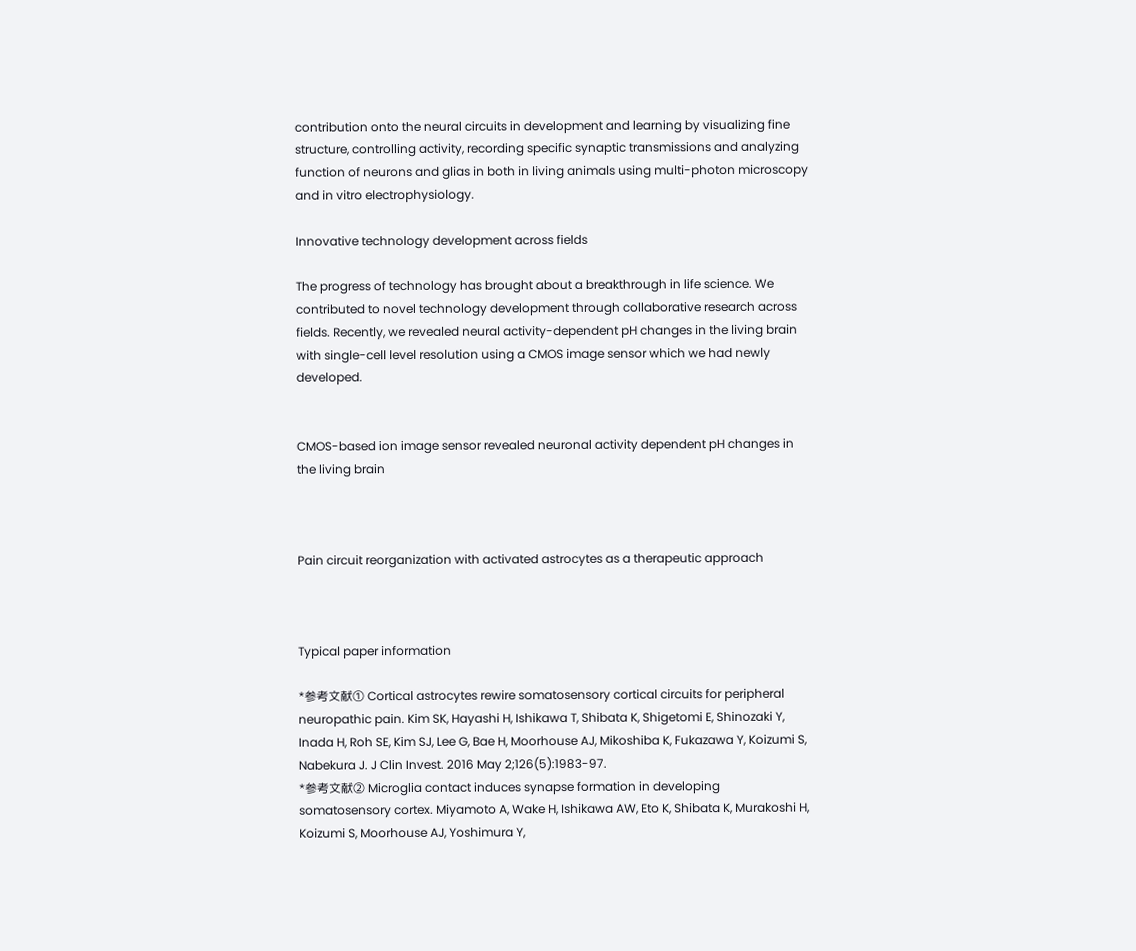contribution onto the neural circuits in development and learning by visualizing fine structure, controlling activity, recording specific synaptic transmissions and analyzing function of neurons and glias in both in living animals using multi-photon microscopy and in vitro electrophysiology.

Innovative technology development across fields

The progress of technology has brought about a breakthrough in life science. We contributed to novel technology development through collaborative research across fields. Recently, we revealed neural activity-dependent pH changes in the living brain with single-cell level resolution using a CMOS image sensor which we had newly developed.


CMOS-based ion image sensor revealed neuronal activity dependent pH changes in the living brain



Pain circuit reorganization with activated astrocytes as a therapeutic approach



Typical paper information

*参考文献① Cortical astrocytes rewire somatosensory cortical circuits for peripheral neuropathic pain. Kim SK, Hayashi H, Ishikawa T, Shibata K, Shigetomi E, Shinozaki Y, Inada H, Roh SE, Kim SJ, Lee G, Bae H, Moorhouse AJ, Mikoshiba K, Fukazawa Y, Koizumi S, Nabekura J. J Clin Invest. 2016 May 2;126(5):1983-97.
*参考文献② Microglia contact induces synapse formation in developing somatosensory cortex. Miyamoto A, Wake H, Ishikawa AW, Eto K, Shibata K, Murakoshi H, Koizumi S, Moorhouse AJ, Yoshimura Y,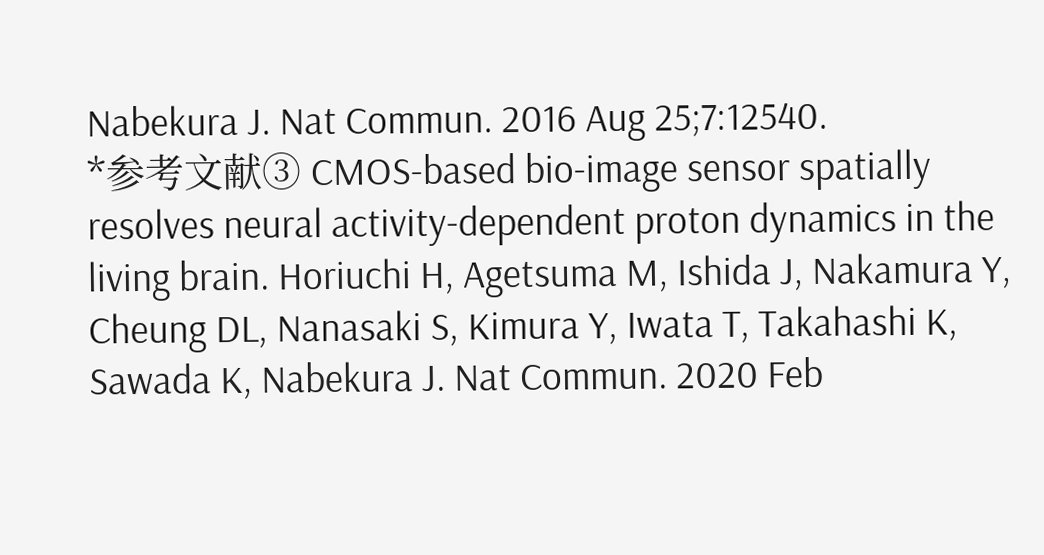Nabekura J. Nat Commun. 2016 Aug 25;7:12540.
*参考文献③ CMOS-based bio-image sensor spatially resolves neural activity-dependent proton dynamics in the living brain. Horiuchi H, Agetsuma M, Ishida J, Nakamura Y, Cheung DL, Nanasaki S, Kimura Y, Iwata T, Takahashi K, Sawada K, Nabekura J. Nat Commun. 2020 Feb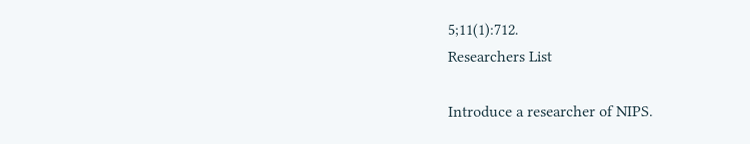5;11(1):712.
Researchers List

Introduce a researcher of NIPS.